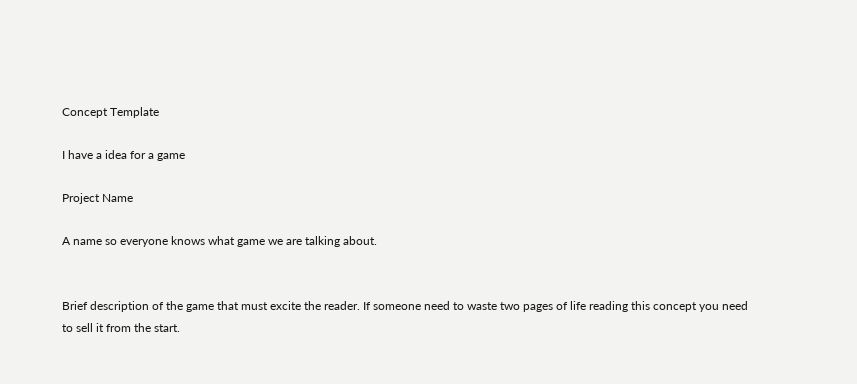Concept Template

I have a idea for a game

Project Name

A name so everyone knows what game we are talking about.


Brief description of the game that must excite the reader. If someone need to waste two pages of life reading this concept you need to sell it from the start.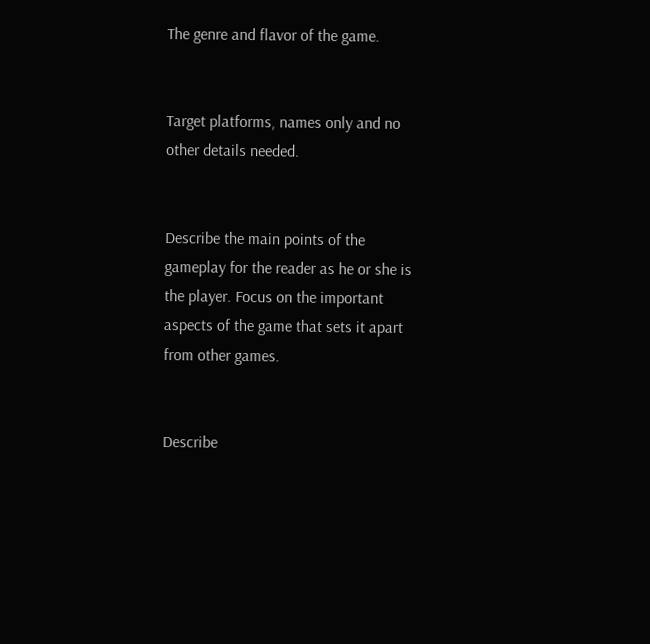The genre and flavor of the game.


Target platforms, names only and no other details needed.


Describe the main points of the gameplay for the reader as he or she is the player. Focus on the important aspects of the game that sets it apart from other games.


Describe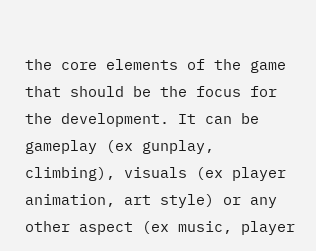the core elements of the game that should be the focus for the development. It can be gameplay (ex gunplay, climbing), visuals (ex player animation, art style) or any other aspect (ex music, player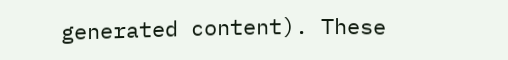generated content). These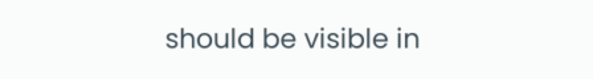should be visible in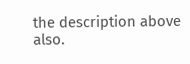the description above also.